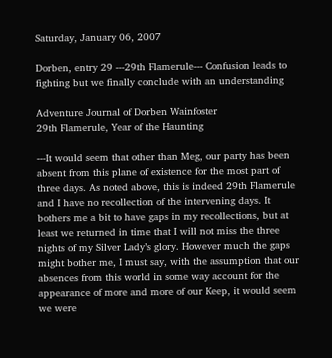Saturday, January 06, 2007

Dorben, entry 29 ---29th Flamerule--- Confusion leads to fighting but we finally conclude with an understanding

Adventure Journal of Dorben Wainfoster
29th Flamerule, Year of the Haunting

---It would seem that other than Meg, our party has been absent from this plane of existence for the most part of three days. As noted above, this is indeed 29th Flamerule and I have no recollection of the intervening days. It bothers me a bit to have gaps in my recollections, but at least we returned in time that I will not miss the three nights of my Silver Lady’s glory. However much the gaps might bother me, I must say, with the assumption that our absences from this world in some way account for the appearance of more and more of our Keep, it would seem we were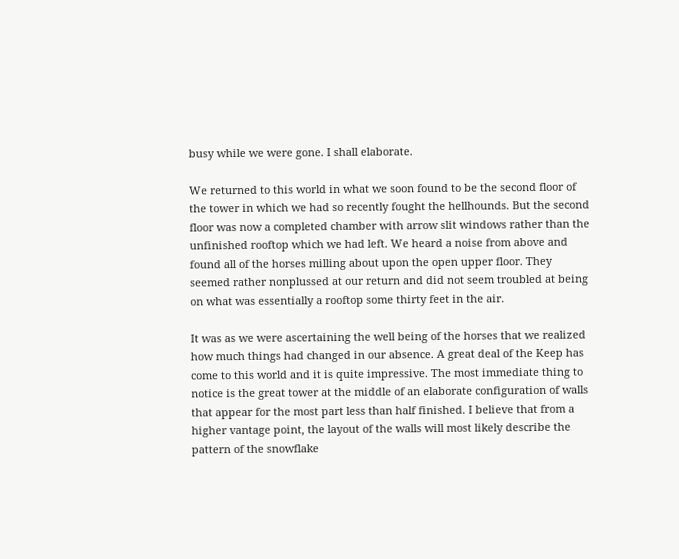busy while we were gone. I shall elaborate.

We returned to this world in what we soon found to be the second floor of the tower in which we had so recently fought the hellhounds. But the second floor was now a completed chamber with arrow slit windows rather than the unfinished rooftop which we had left. We heard a noise from above and found all of the horses milling about upon the open upper floor. They seemed rather nonplussed at our return and did not seem troubled at being on what was essentially a rooftop some thirty feet in the air.

It was as we were ascertaining the well being of the horses that we realized how much things had changed in our absence. A great deal of the Keep has come to this world and it is quite impressive. The most immediate thing to notice is the great tower at the middle of an elaborate configuration of walls that appear for the most part less than half finished. I believe that from a higher vantage point, the layout of the walls will most likely describe the pattern of the snowflake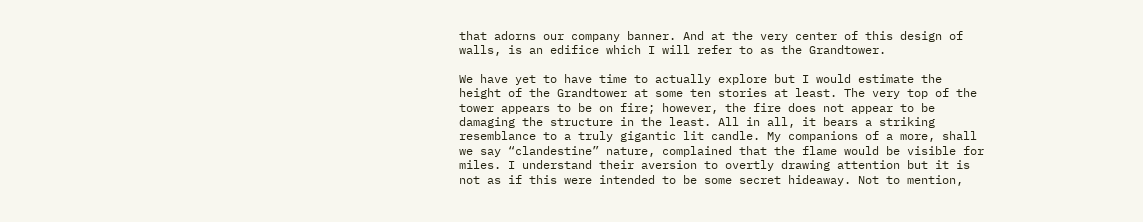that adorns our company banner. And at the very center of this design of walls, is an edifice which I will refer to as the Grandtower.

We have yet to have time to actually explore but I would estimate the height of the Grandtower at some ten stories at least. The very top of the tower appears to be on fire; however, the fire does not appear to be damaging the structure in the least. All in all, it bears a striking resemblance to a truly gigantic lit candle. My companions of a more, shall we say “clandestine” nature, complained that the flame would be visible for miles. I understand their aversion to overtly drawing attention but it is not as if this were intended to be some secret hideaway. Not to mention,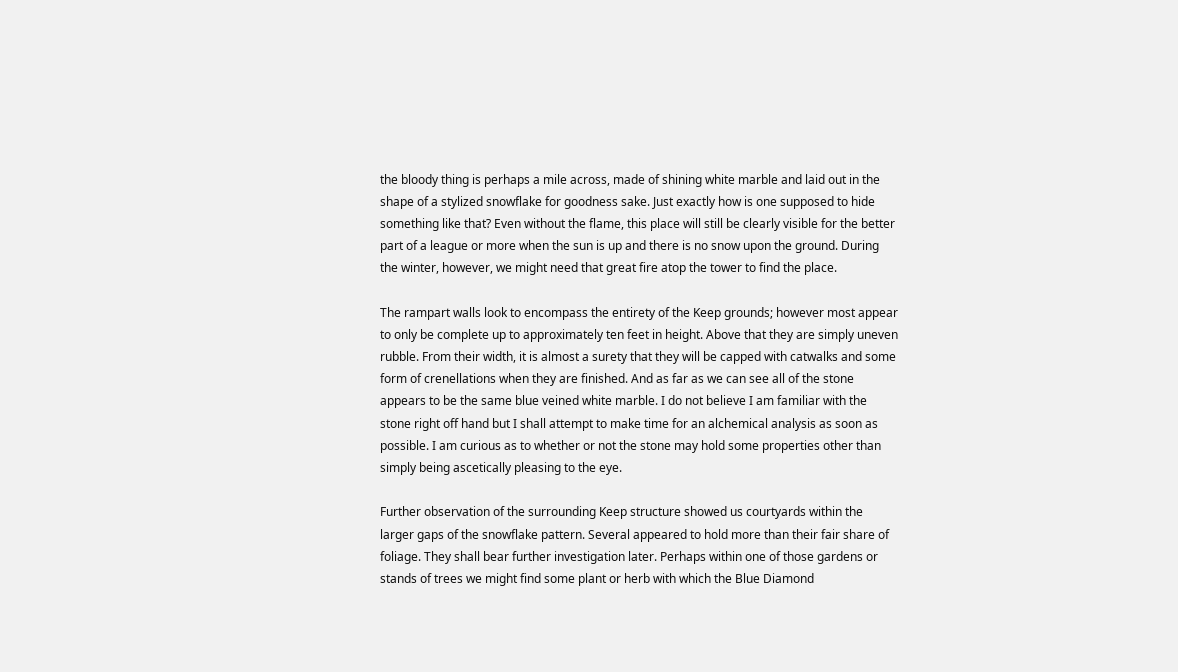the bloody thing is perhaps a mile across, made of shining white marble and laid out in the shape of a stylized snowflake for goodness sake. Just exactly how is one supposed to hide something like that? Even without the flame, this place will still be clearly visible for the better part of a league or more when the sun is up and there is no snow upon the ground. During the winter, however, we might need that great fire atop the tower to find the place.

The rampart walls look to encompass the entirety of the Keep grounds; however most appear to only be complete up to approximately ten feet in height. Above that they are simply uneven rubble. From their width, it is almost a surety that they will be capped with catwalks and some form of crenellations when they are finished. And as far as we can see all of the stone appears to be the same blue veined white marble. I do not believe I am familiar with the stone right off hand but I shall attempt to make time for an alchemical analysis as soon as possible. I am curious as to whether or not the stone may hold some properties other than simply being ascetically pleasing to the eye.

Further observation of the surrounding Keep structure showed us courtyards within the larger gaps of the snowflake pattern. Several appeared to hold more than their fair share of foliage. They shall bear further investigation later. Perhaps within one of those gardens or stands of trees we might find some plant or herb with which the Blue Diamond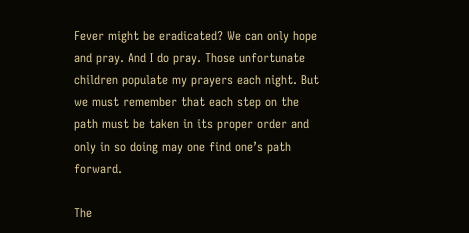Fever might be eradicated? We can only hope and pray. And I do pray. Those unfortunate children populate my prayers each night. But we must remember that each step on the path must be taken in its proper order and only in so doing may one find one’s path forward.

The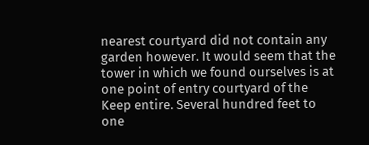nearest courtyard did not contain any garden however. It would seem that the tower in which we found ourselves is at one point of entry courtyard of the Keep entire. Several hundred feet to one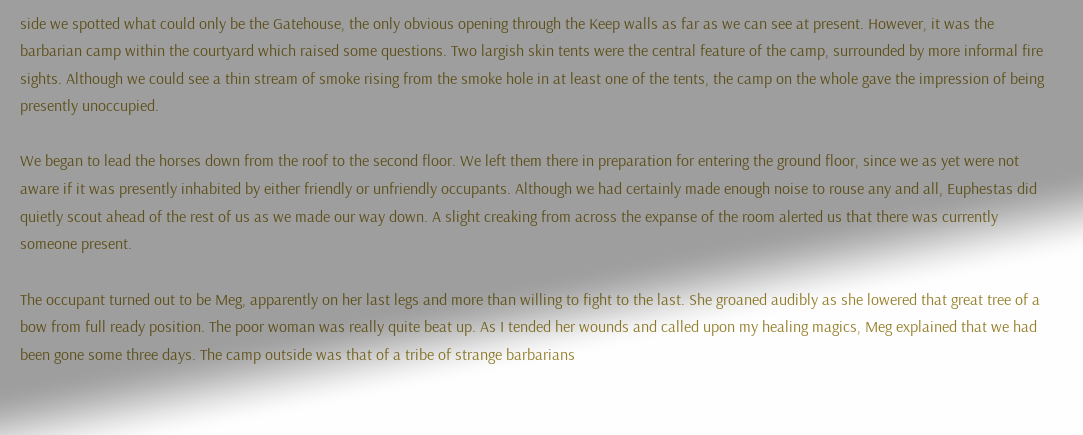side we spotted what could only be the Gatehouse, the only obvious opening through the Keep walls as far as we can see at present. However, it was the barbarian camp within the courtyard which raised some questions. Two largish skin tents were the central feature of the camp, surrounded by more informal fire sights. Although we could see a thin stream of smoke rising from the smoke hole in at least one of the tents, the camp on the whole gave the impression of being presently unoccupied.

We began to lead the horses down from the roof to the second floor. We left them there in preparation for entering the ground floor, since we as yet were not aware if it was presently inhabited by either friendly or unfriendly occupants. Although we had certainly made enough noise to rouse any and all, Euphestas did quietly scout ahead of the rest of us as we made our way down. A slight creaking from across the expanse of the room alerted us that there was currently someone present.

The occupant turned out to be Meg, apparently on her last legs and more than willing to fight to the last. She groaned audibly as she lowered that great tree of a bow from full ready position. The poor woman was really quite beat up. As I tended her wounds and called upon my healing magics, Meg explained that we had been gone some three days. The camp outside was that of a tribe of strange barbarians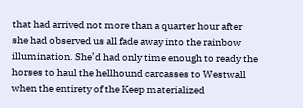that had arrived not more than a quarter hour after she had observed us all fade away into the rainbow illumination. She’d had only time enough to ready the horses to haul the hellhound carcasses to Westwall when the entirety of the Keep materialized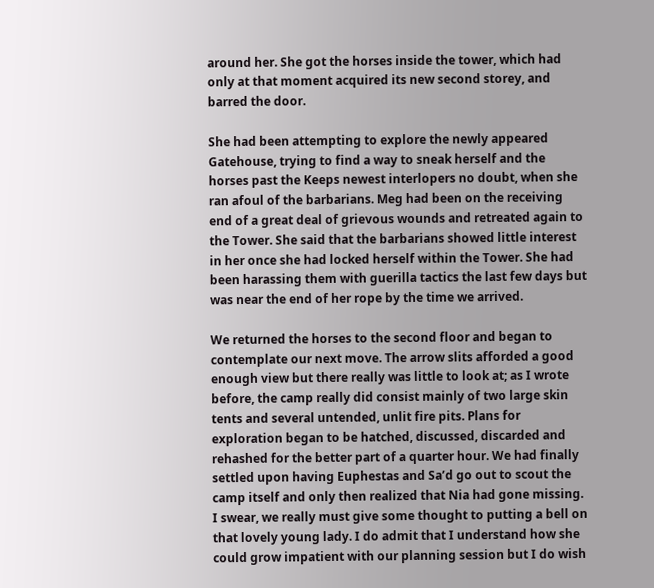around her. She got the horses inside the tower, which had only at that moment acquired its new second storey, and barred the door.

She had been attempting to explore the newly appeared Gatehouse, trying to find a way to sneak herself and the horses past the Keeps newest interlopers no doubt, when she ran afoul of the barbarians. Meg had been on the receiving end of a great deal of grievous wounds and retreated again to the Tower. She said that the barbarians showed little interest in her once she had locked herself within the Tower. She had been harassing them with guerilla tactics the last few days but was near the end of her rope by the time we arrived.

We returned the horses to the second floor and began to contemplate our next move. The arrow slits afforded a good enough view but there really was little to look at; as I wrote before, the camp really did consist mainly of two large skin tents and several untended, unlit fire pits. Plans for exploration began to be hatched, discussed, discarded and rehashed for the better part of a quarter hour. We had finally settled upon having Euphestas and Sa’d go out to scout the camp itself and only then realized that Nia had gone missing. I swear, we really must give some thought to putting a bell on that lovely young lady. I do admit that I understand how she could grow impatient with our planning session but I do wish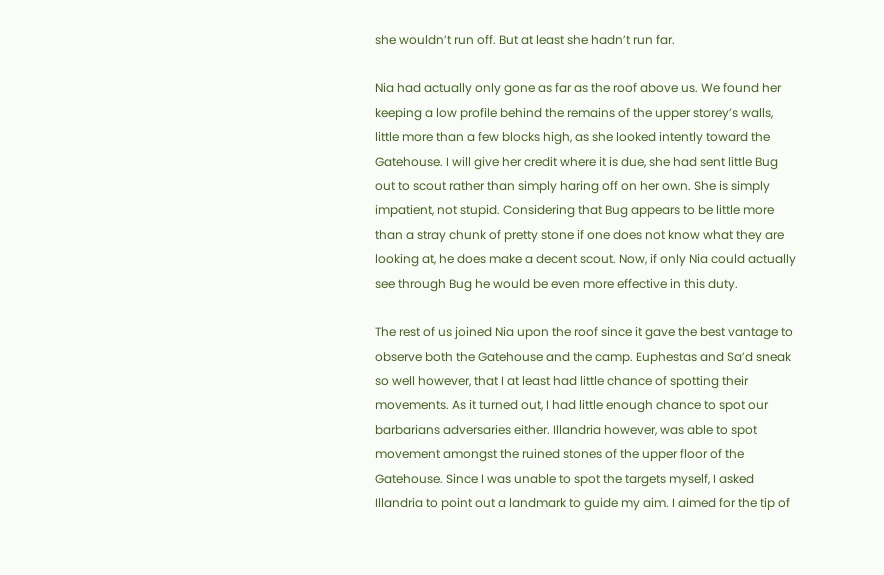she wouldn’t run off. But at least she hadn’t run far.

Nia had actually only gone as far as the roof above us. We found her keeping a low profile behind the remains of the upper storey’s walls, little more than a few blocks high, as she looked intently toward the Gatehouse. I will give her credit where it is due, she had sent little Bug out to scout rather than simply haring off on her own. She is simply impatient, not stupid. Considering that Bug appears to be little more than a stray chunk of pretty stone if one does not know what they are looking at, he does make a decent scout. Now, if only Nia could actually see through Bug he would be even more effective in this duty.

The rest of us joined Nia upon the roof since it gave the best vantage to observe both the Gatehouse and the camp. Euphestas and Sa’d sneak so well however, that I at least had little chance of spotting their movements. As it turned out, I had little enough chance to spot our barbarians adversaries either. Illandria however, was able to spot movement amongst the ruined stones of the upper floor of the Gatehouse. Since I was unable to spot the targets myself, I asked Illandria to point out a landmark to guide my aim. I aimed for the tip of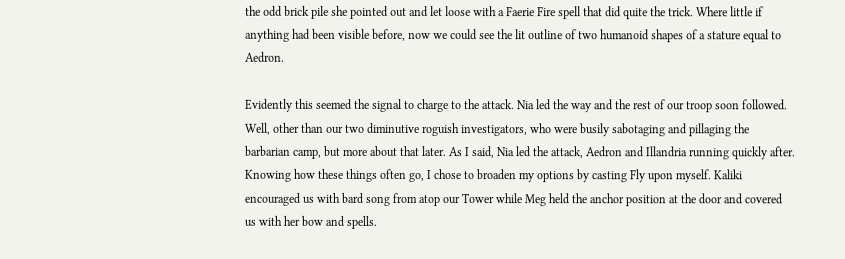the odd brick pile she pointed out and let loose with a Faerie Fire spell that did quite the trick. Where little if anything had been visible before, now we could see the lit outline of two humanoid shapes of a stature equal to Aedron.

Evidently this seemed the signal to charge to the attack. Nia led the way and the rest of our troop soon followed. Well, other than our two diminutive roguish investigators, who were busily sabotaging and pillaging the barbarian camp, but more about that later. As I said, Nia led the attack, Aedron and Illandria running quickly after. Knowing how these things often go, I chose to broaden my options by casting Fly upon myself. Kaliki encouraged us with bard song from atop our Tower while Meg held the anchor position at the door and covered us with her bow and spells.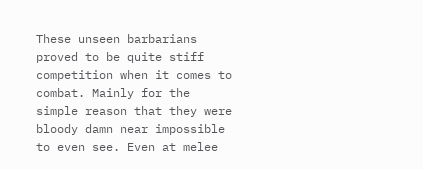These unseen barbarians proved to be quite stiff competition when it comes to combat. Mainly for the simple reason that they were bloody damn near impossible to even see. Even at melee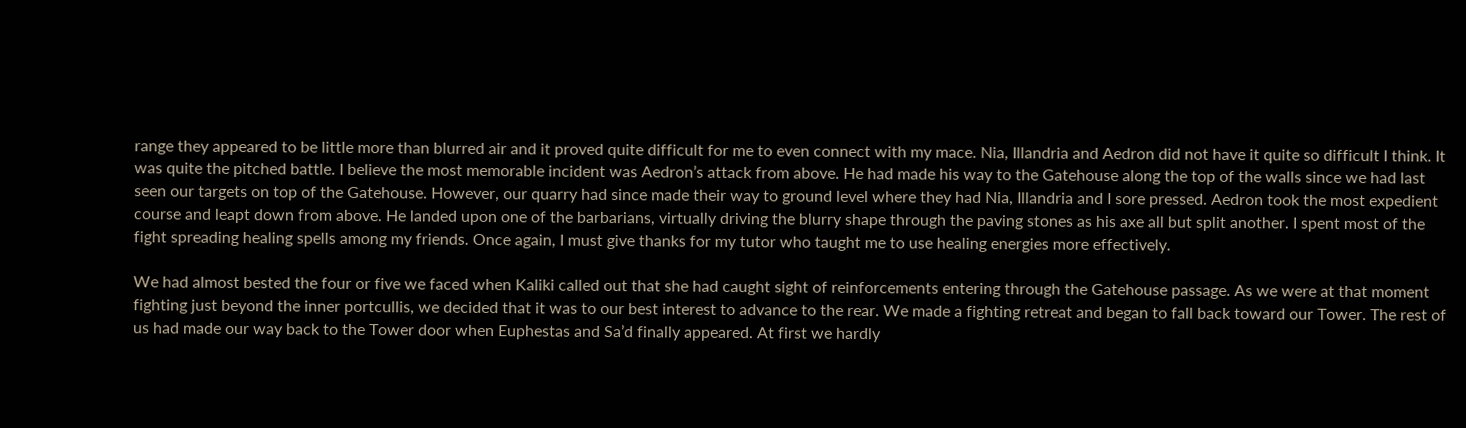range they appeared to be little more than blurred air and it proved quite difficult for me to even connect with my mace. Nia, Illandria and Aedron did not have it quite so difficult I think. It was quite the pitched battle. I believe the most memorable incident was Aedron’s attack from above. He had made his way to the Gatehouse along the top of the walls since we had last seen our targets on top of the Gatehouse. However, our quarry had since made their way to ground level where they had Nia, Illandria and I sore pressed. Aedron took the most expedient course and leapt down from above. He landed upon one of the barbarians, virtually driving the blurry shape through the paving stones as his axe all but split another. I spent most of the fight spreading healing spells among my friends. Once again, I must give thanks for my tutor who taught me to use healing energies more effectively.

We had almost bested the four or five we faced when Kaliki called out that she had caught sight of reinforcements entering through the Gatehouse passage. As we were at that moment fighting just beyond the inner portcullis, we decided that it was to our best interest to advance to the rear. We made a fighting retreat and began to fall back toward our Tower. The rest of us had made our way back to the Tower door when Euphestas and Sa’d finally appeared. At first we hardly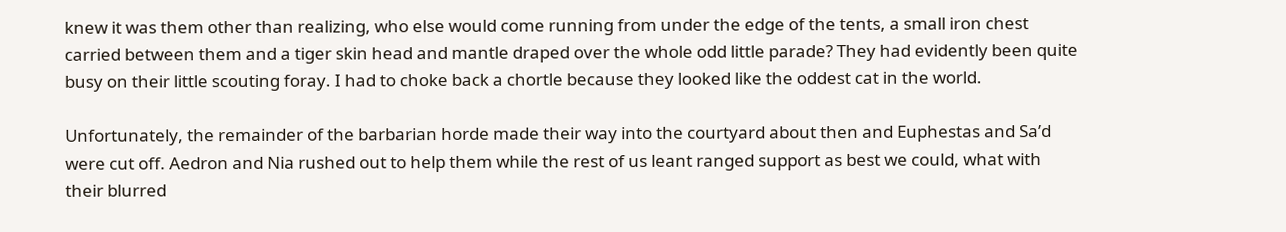knew it was them other than realizing, who else would come running from under the edge of the tents, a small iron chest carried between them and a tiger skin head and mantle draped over the whole odd little parade? They had evidently been quite busy on their little scouting foray. I had to choke back a chortle because they looked like the oddest cat in the world.

Unfortunately, the remainder of the barbarian horde made their way into the courtyard about then and Euphestas and Sa’d were cut off. Aedron and Nia rushed out to help them while the rest of us leant ranged support as best we could, what with their blurred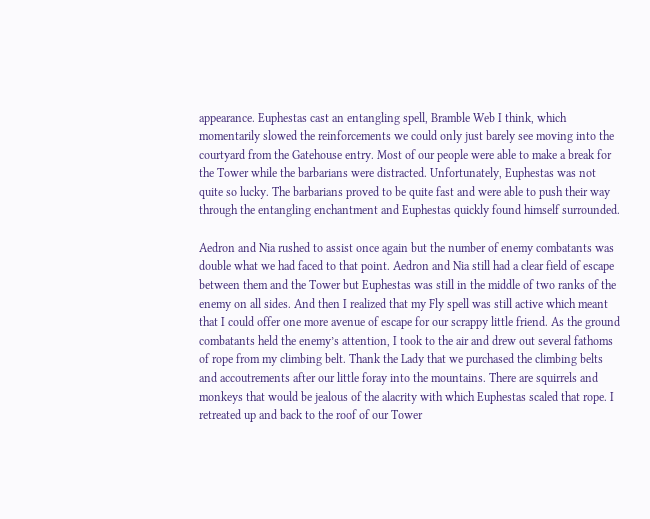appearance. Euphestas cast an entangling spell, Bramble Web I think, which momentarily slowed the reinforcements we could only just barely see moving into the courtyard from the Gatehouse entry. Most of our people were able to make a break for the Tower while the barbarians were distracted. Unfortunately, Euphestas was not quite so lucky. The barbarians proved to be quite fast and were able to push their way through the entangling enchantment and Euphestas quickly found himself surrounded.

Aedron and Nia rushed to assist once again but the number of enemy combatants was double what we had faced to that point. Aedron and Nia still had a clear field of escape between them and the Tower but Euphestas was still in the middle of two ranks of the enemy on all sides. And then I realized that my Fly spell was still active which meant that I could offer one more avenue of escape for our scrappy little friend. As the ground combatants held the enemy’s attention, I took to the air and drew out several fathoms of rope from my climbing belt. Thank the Lady that we purchased the climbing belts and accoutrements after our little foray into the mountains. There are squirrels and monkeys that would be jealous of the alacrity with which Euphestas scaled that rope. I retreated up and back to the roof of our Tower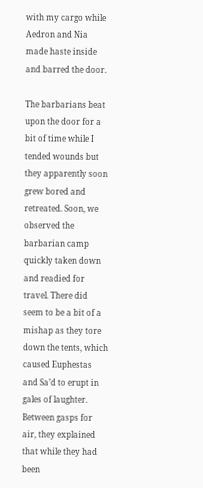with my cargo while Aedron and Nia made haste inside and barred the door.

The barbarians beat upon the door for a bit of time while I tended wounds but they apparently soon grew bored and retreated. Soon, we observed the barbarian camp quickly taken down and readied for travel. There did seem to be a bit of a mishap as they tore down the tents, which caused Euphestas and Sa’d to erupt in gales of laughter. Between gasps for air, they explained that while they had been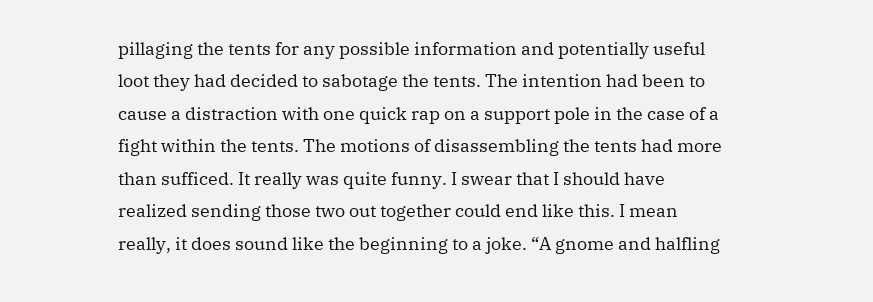pillaging the tents for any possible information and potentially useful loot they had decided to sabotage the tents. The intention had been to cause a distraction with one quick rap on a support pole in the case of a fight within the tents. The motions of disassembling the tents had more than sufficed. It really was quite funny. I swear that I should have realized sending those two out together could end like this. I mean really, it does sound like the beginning to a joke. “A gnome and halfling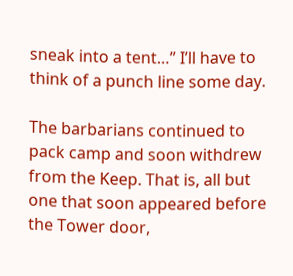sneak into a tent…” I’ll have to think of a punch line some day.

The barbarians continued to pack camp and soon withdrew from the Keep. That is, all but one that soon appeared before the Tower door,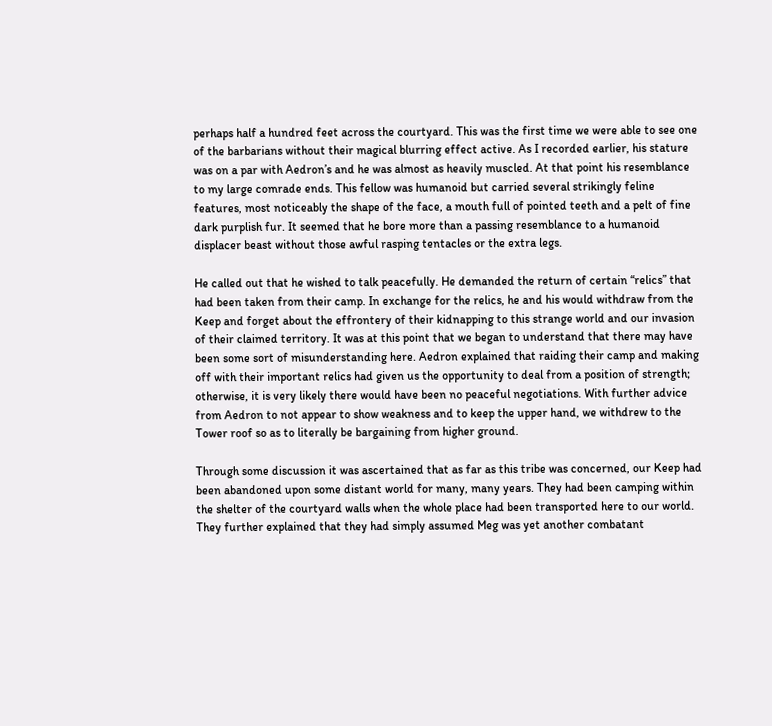perhaps half a hundred feet across the courtyard. This was the first time we were able to see one of the barbarians without their magical blurring effect active. As I recorded earlier, his stature was on a par with Aedron’s and he was almost as heavily muscled. At that point his resemblance to my large comrade ends. This fellow was humanoid but carried several strikingly feline features, most noticeably the shape of the face, a mouth full of pointed teeth and a pelt of fine dark purplish fur. It seemed that he bore more than a passing resemblance to a humanoid displacer beast without those awful rasping tentacles or the extra legs.

He called out that he wished to talk peacefully. He demanded the return of certain “relics” that had been taken from their camp. In exchange for the relics, he and his would withdraw from the Keep and forget about the effrontery of their kidnapping to this strange world and our invasion of their claimed territory. It was at this point that we began to understand that there may have been some sort of misunderstanding here. Aedron explained that raiding their camp and making off with their important relics had given us the opportunity to deal from a position of strength; otherwise, it is very likely there would have been no peaceful negotiations. With further advice from Aedron to not appear to show weakness and to keep the upper hand, we withdrew to the Tower roof so as to literally be bargaining from higher ground.

Through some discussion it was ascertained that as far as this tribe was concerned, our Keep had been abandoned upon some distant world for many, many years. They had been camping within the shelter of the courtyard walls when the whole place had been transported here to our world. They further explained that they had simply assumed Meg was yet another combatant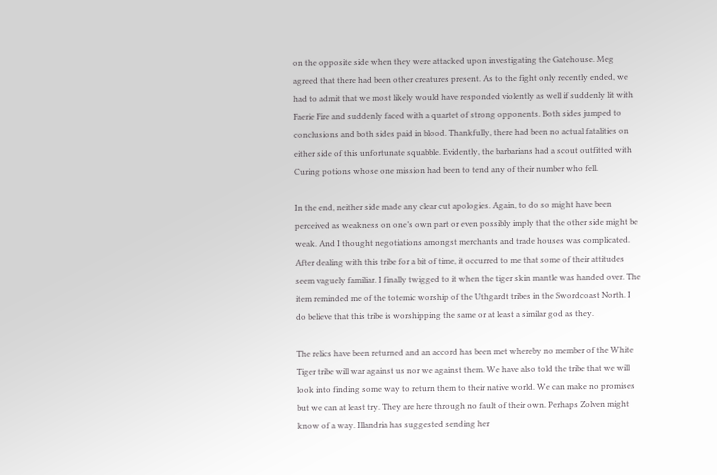on the opposite side when they were attacked upon investigating the Gatehouse. Meg agreed that there had been other creatures present. As to the fight only recently ended, we had to admit that we most likely would have responded violently as well if suddenly lit with Faerie Fire and suddenly faced with a quartet of strong opponents. Both sides jumped to conclusions and both sides paid in blood. Thankfully, there had been no actual fatalities on either side of this unfortunate squabble. Evidently, the barbarians had a scout outfitted with Curing potions whose one mission had been to tend any of their number who fell.

In the end, neither side made any clear cut apologies. Again, to do so might have been perceived as weakness on one’s own part or even possibly imply that the other side might be weak. And I thought negotiations amongst merchants and trade houses was complicated. After dealing with this tribe for a bit of time, it occurred to me that some of their attitudes seem vaguely familiar. I finally twigged to it when the tiger skin mantle was handed over. The item reminded me of the totemic worship of the Uthgardt tribes in the Swordcoast North. I do believe that this tribe is worshipping the same or at least a similar god as they.

The relics have been returned and an accord has been met whereby no member of the White Tiger tribe will war against us nor we against them. We have also told the tribe that we will look into finding some way to return them to their native world. We can make no promises but we can at least try. They are here through no fault of their own. Perhaps Zolven might know of a way. Illandria has suggested sending her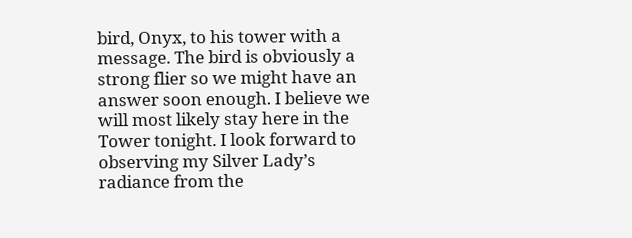bird, Onyx, to his tower with a message. The bird is obviously a strong flier so we might have an answer soon enough. I believe we will most likely stay here in the Tower tonight. I look forward to observing my Silver Lady’s radiance from the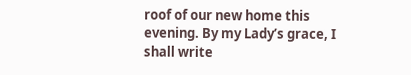roof of our new home this evening. By my Lady’s grace, I shall write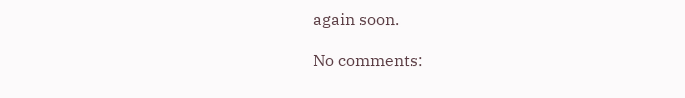again soon.

No comments: